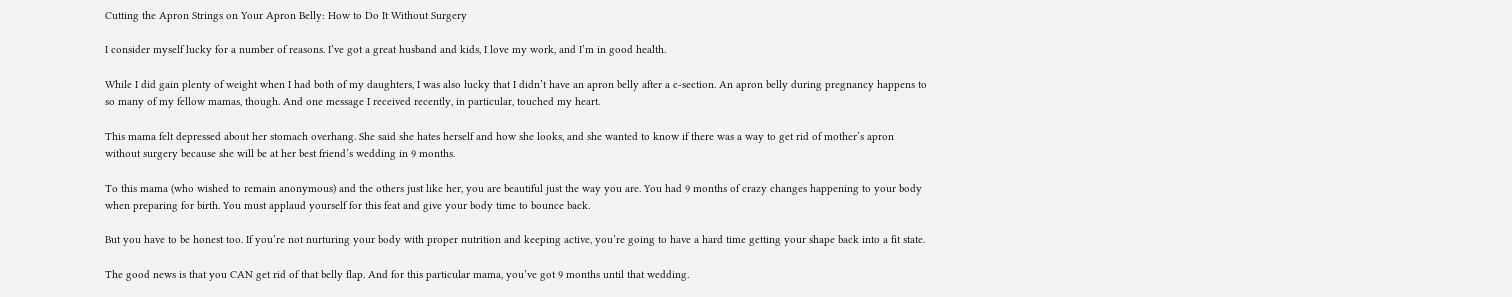Cutting the Apron Strings on Your Apron Belly: How to Do It Without Surgery

I consider myself lucky for a number of reasons. I’ve got a great husband and kids, I love my work, and I’m in good health.

While I did gain plenty of weight when I had both of my daughters, I was also lucky that I didn’t have an apron belly after a c-section. An apron belly during pregnancy happens to so many of my fellow mamas, though. And one message I received recently, in particular, touched my heart.

This mama felt depressed about her stomach overhang. She said she hates herself and how she looks, and she wanted to know if there was a way to get rid of mother’s apron without surgery because she will be at her best friend’s wedding in 9 months.

To this mama (who wished to remain anonymous) and the others just like her, you are beautiful just the way you are. You had 9 months of crazy changes happening to your body when preparing for birth. You must applaud yourself for this feat and give your body time to bounce back.

But you have to be honest too. If you’re not nurturing your body with proper nutrition and keeping active, you’re going to have a hard time getting your shape back into a fit state.

The good news is that you CAN get rid of that belly flap. And for this particular mama, you’ve got 9 months until that wedding.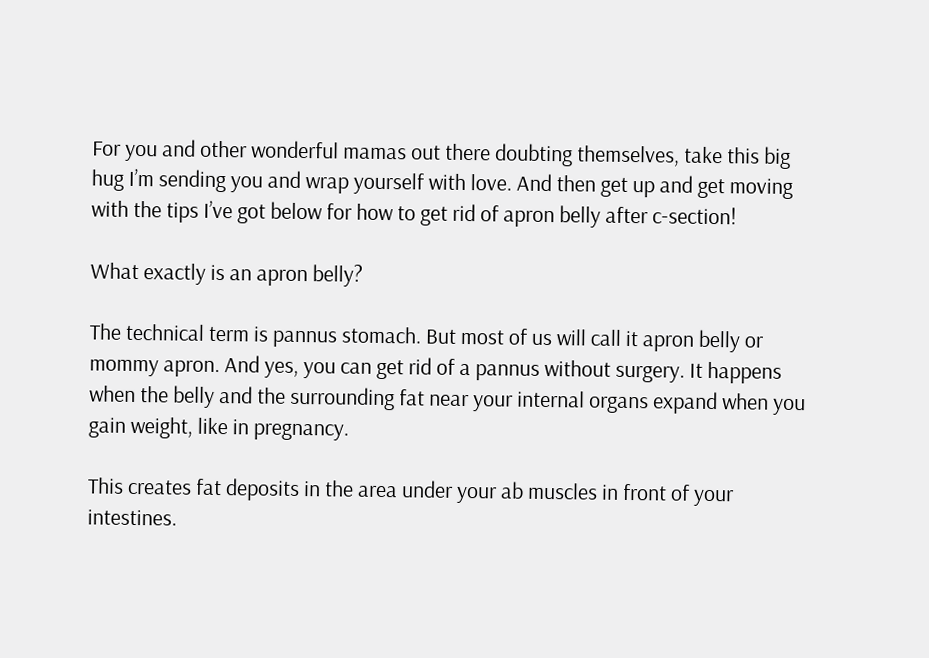For you and other wonderful mamas out there doubting themselves, take this big hug I’m sending you and wrap yourself with love. And then get up and get moving with the tips I’ve got below for how to get rid of apron belly after c-section!

What exactly is an apron belly?

The technical term is pannus stomach. But most of us will call it apron belly or mommy apron. And yes, you can get rid of a pannus without surgery. It happens when the belly and the surrounding fat near your internal organs expand when you gain weight, like in pregnancy.

This creates fat deposits in the area under your ab muscles in front of your intestines.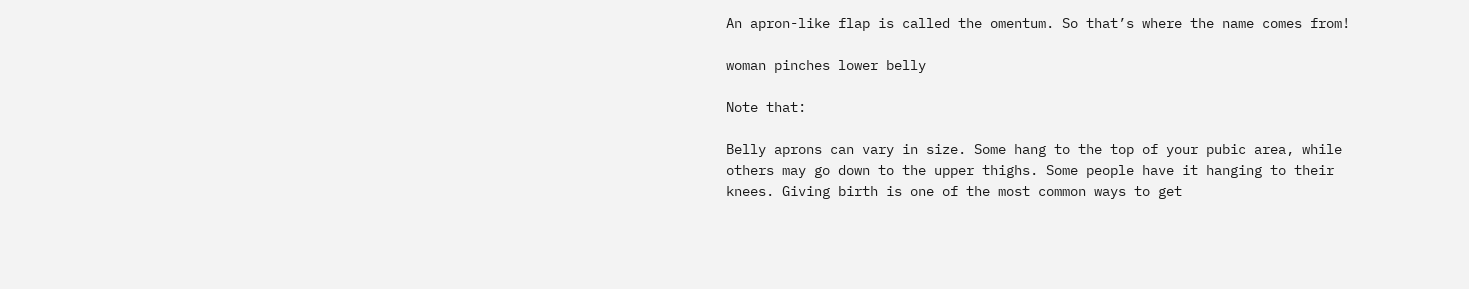An apron-like flap is called the omentum. So that’s where the name comes from!

woman pinches lower belly

Note that:

Belly aprons can vary in size. Some hang to the top of your pubic area, while others may go down to the upper thighs. Some people have it hanging to their knees. Giving birth is one of the most common ways to get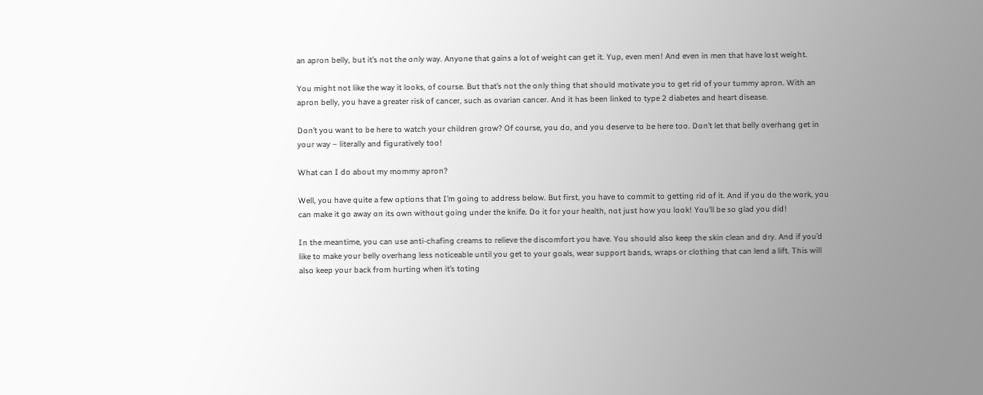an apron belly, but it’s not the only way. Anyone that gains a lot of weight can get it. Yup, even men! And even in men that have lost weight.

You might not like the way it looks, of course. But that’s not the only thing that should motivate you to get rid of your tummy apron. With an apron belly, you have a greater risk of cancer, such as ovarian cancer. And it has been linked to type 2 diabetes and heart disease.

Don’t you want to be here to watch your children grow? Of course, you do, and you deserve to be here too. Don’t let that belly overhang get in your way – literally and figuratively too!

What can I do about my mommy apron?

Well, you have quite a few options that I’m going to address below. But first, you have to commit to getting rid of it. And if you do the work, you can make it go away on its own without going under the knife. Do it for your health, not just how you look! You’ll be so glad you did!

In the meantime, you can use anti-chafing creams to relieve the discomfort you have. You should also keep the skin clean and dry. And if you’d like to make your belly overhang less noticeable until you get to your goals, wear support bands, wraps or clothing that can lend a lift. This will also keep your back from hurting when it’s toting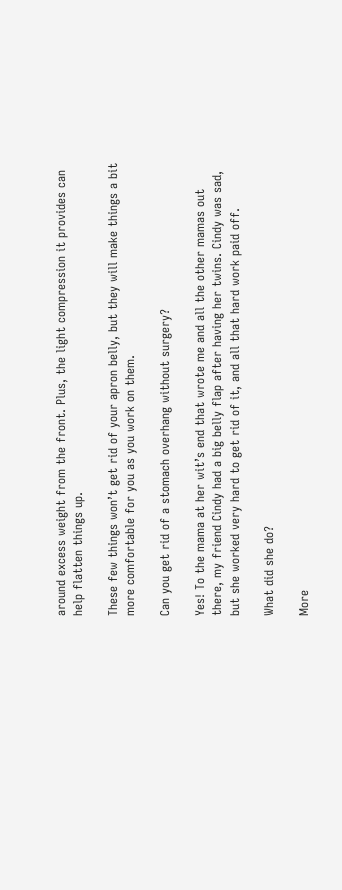around excess weight from the front. Plus, the light compression it provides can help flatten things up.

These few things won’t get rid of your apron belly, but they will make things a bit more comfortable for you as you work on them.

Can you get rid of a stomach overhang without surgery?

Yes! To the mama at her wit’s end that wrote me and all the other mamas out there, my friend Cindy had a big belly flap after having her twins. Cindy was sad, but she worked very hard to get rid of it, and all that hard work paid off.

What did she do?

More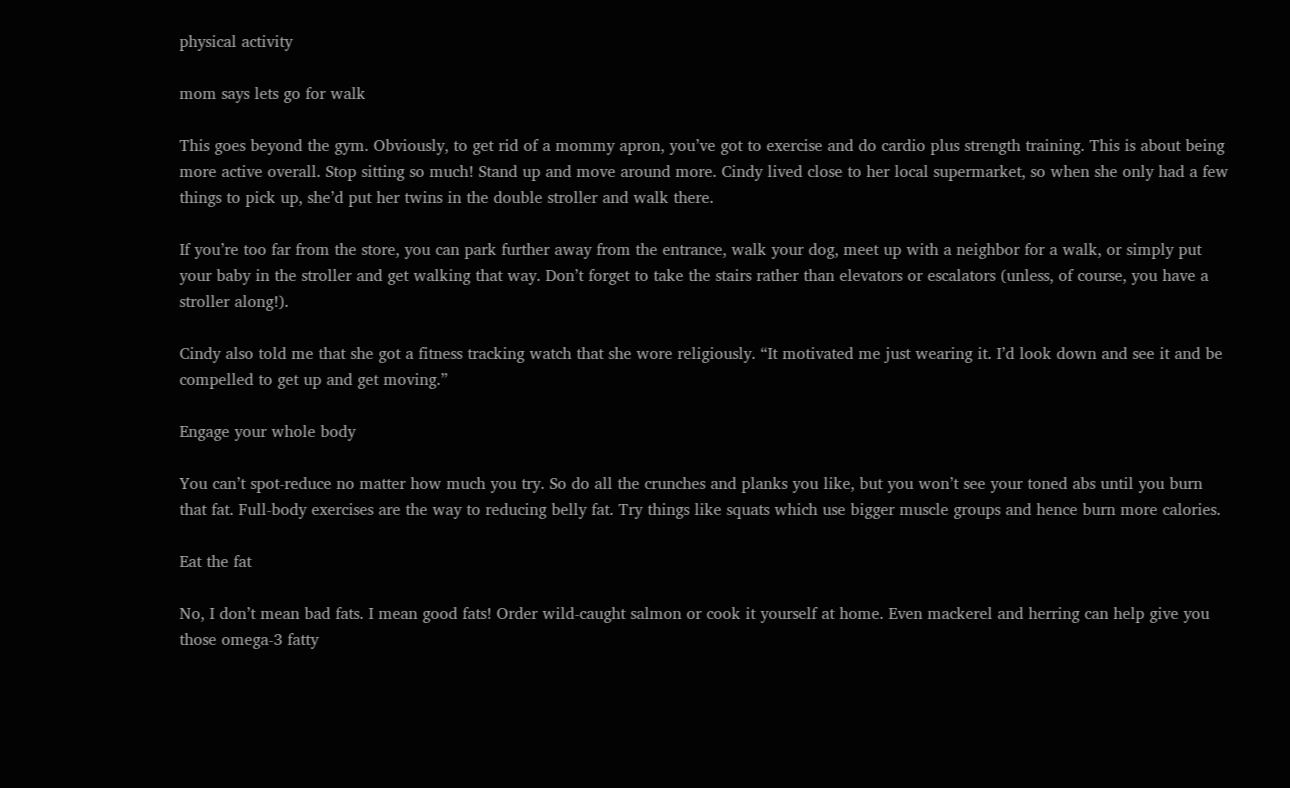physical activity

mom says lets go for walk

This goes beyond the gym. Obviously, to get rid of a mommy apron, you’ve got to exercise and do cardio plus strength training. This is about being more active overall. Stop sitting so much! Stand up and move around more. Cindy lived close to her local supermarket, so when she only had a few things to pick up, she’d put her twins in the double stroller and walk there.

If you’re too far from the store, you can park further away from the entrance, walk your dog, meet up with a neighbor for a walk, or simply put your baby in the stroller and get walking that way. Don’t forget to take the stairs rather than elevators or escalators (unless, of course, you have a stroller along!).

Cindy also told me that she got a fitness tracking watch that she wore religiously. “It motivated me just wearing it. I’d look down and see it and be compelled to get up and get moving.”

Engage your whole body

You can’t spot-reduce no matter how much you try. So do all the crunches and planks you like, but you won’t see your toned abs until you burn that fat. Full-body exercises are the way to reducing belly fat. Try things like squats which use bigger muscle groups and hence burn more calories.

Eat the fat

No, I don’t mean bad fats. I mean good fats! Order wild-caught salmon or cook it yourself at home. Even mackerel and herring can help give you those omega-3 fatty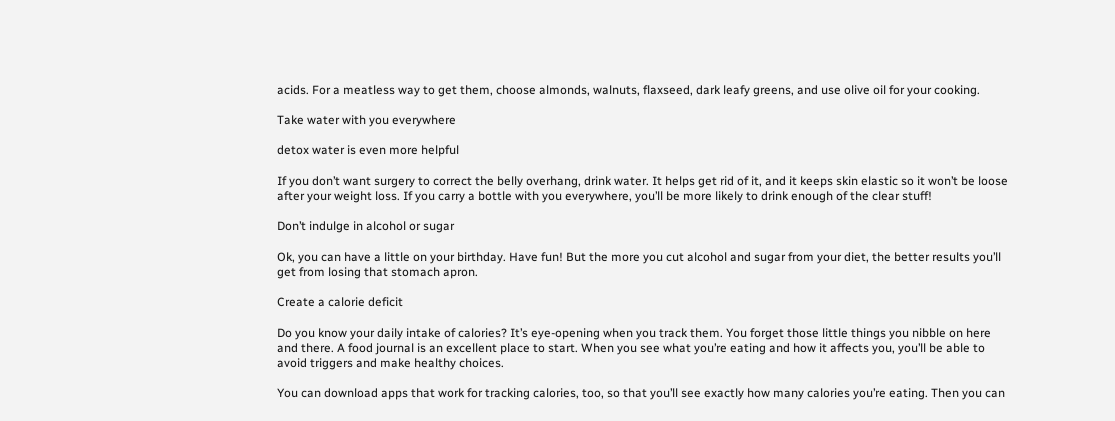acids. For a meatless way to get them, choose almonds, walnuts, flaxseed, dark leafy greens, and use olive oil for your cooking.

Take water with you everywhere

detox water is even more helpful

If you don’t want surgery to correct the belly overhang, drink water. It helps get rid of it, and it keeps skin elastic so it won’t be loose after your weight loss. If you carry a bottle with you everywhere, you’ll be more likely to drink enough of the clear stuff!

Don’t indulge in alcohol or sugar

Ok, you can have a little on your birthday. Have fun! But the more you cut alcohol and sugar from your diet, the better results you’ll get from losing that stomach apron.

Create a calorie deficit

Do you know your daily intake of calories? It’s eye-opening when you track them. You forget those little things you nibble on here and there. A food journal is an excellent place to start. When you see what you’re eating and how it affects you, you’ll be able to avoid triggers and make healthy choices.

You can download apps that work for tracking calories, too, so that you’ll see exactly how many calories you’re eating. Then you can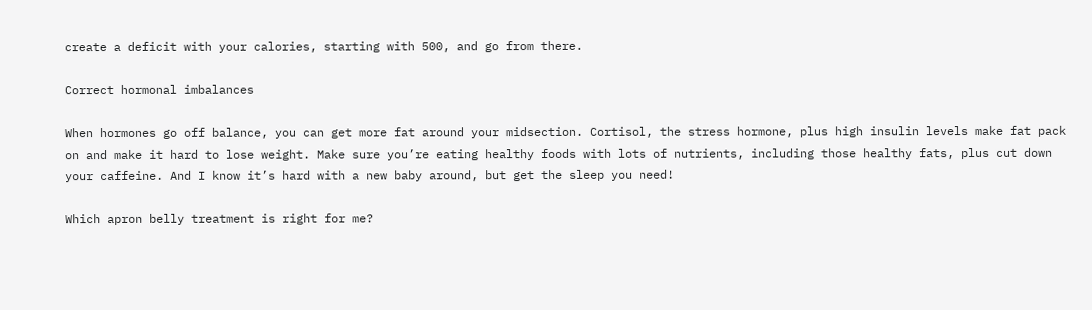create a deficit with your calories, starting with 500, and go from there.

Correct hormonal imbalances

When hormones go off balance, you can get more fat around your midsection. Cortisol, the stress hormone, plus high insulin levels make fat pack on and make it hard to lose weight. Make sure you’re eating healthy foods with lots of nutrients, including those healthy fats, plus cut down your caffeine. And I know it’s hard with a new baby around, but get the sleep you need!

Which apron belly treatment is right for me?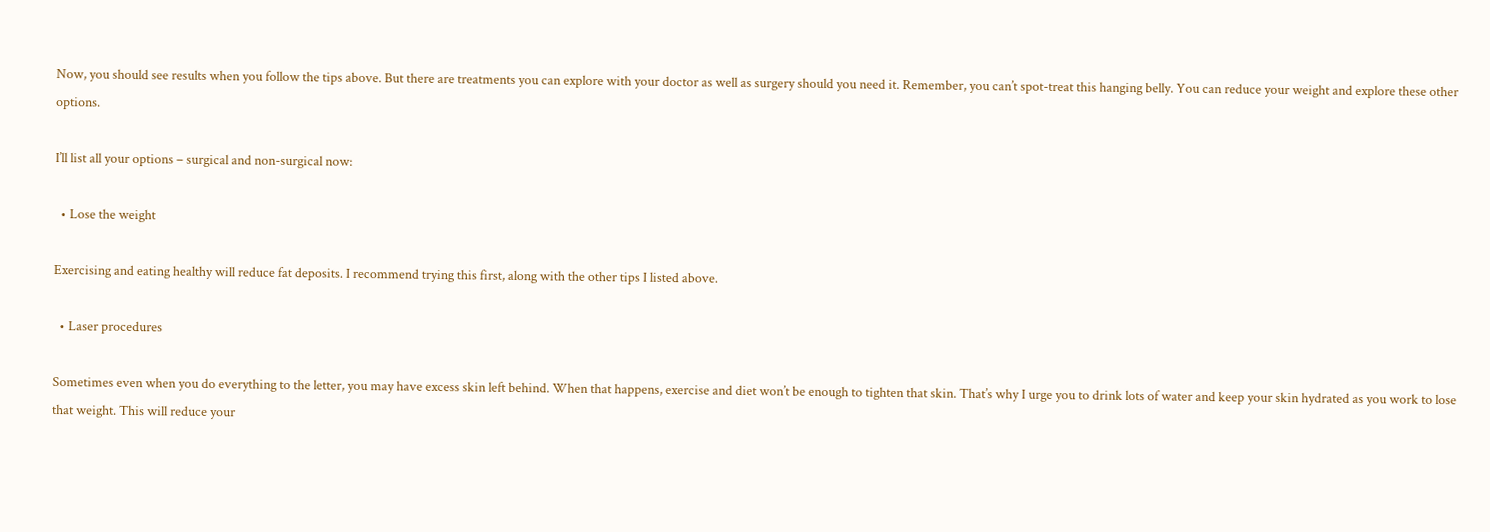Now, you should see results when you follow the tips above. But there are treatments you can explore with your doctor as well as surgery should you need it. Remember, you can’t spot-treat this hanging belly. You can reduce your weight and explore these other options.

I’ll list all your options – surgical and non-surgical now:

  • Lose the weight

Exercising and eating healthy will reduce fat deposits. I recommend trying this first, along with the other tips I listed above.

  • Laser procedures

Sometimes even when you do everything to the letter, you may have excess skin left behind. When that happens, exercise and diet won’t be enough to tighten that skin. That’s why I urge you to drink lots of water and keep your skin hydrated as you work to lose that weight. This will reduce your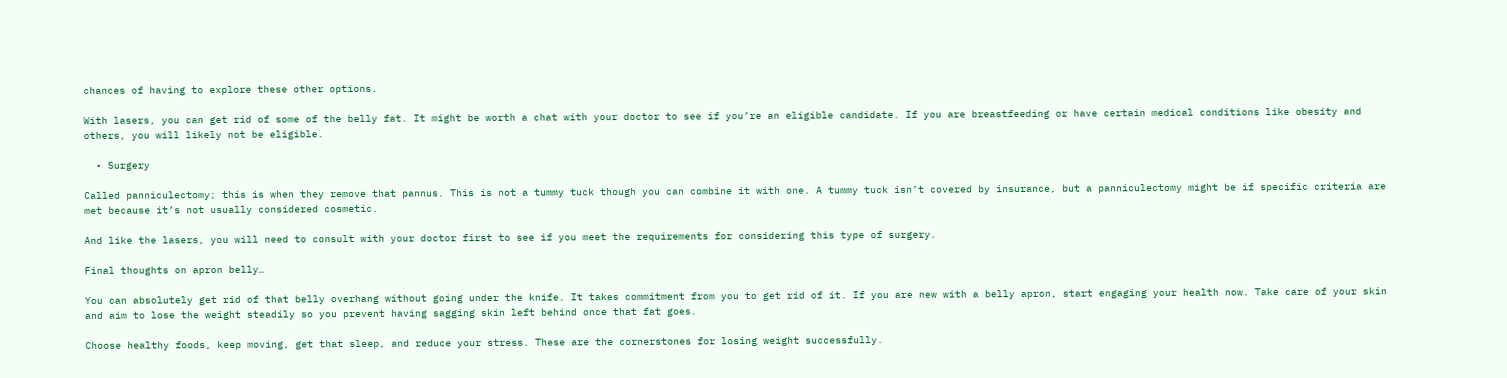chances of having to explore these other options.

With lasers, you can get rid of some of the belly fat. It might be worth a chat with your doctor to see if you’re an eligible candidate. If you are breastfeeding or have certain medical conditions like obesity and others, you will likely not be eligible.

  • Surgery

Called panniculectomy; this is when they remove that pannus. This is not a tummy tuck though you can combine it with one. A tummy tuck isn’t covered by insurance, but a panniculectomy might be if specific criteria are met because it’s not usually considered cosmetic.

And like the lasers, you will need to consult with your doctor first to see if you meet the requirements for considering this type of surgery.

Final thoughts on apron belly…

You can absolutely get rid of that belly overhang without going under the knife. It takes commitment from you to get rid of it. If you are new with a belly apron, start engaging your health now. Take care of your skin and aim to lose the weight steadily so you prevent having sagging skin left behind once that fat goes.

Choose healthy foods, keep moving, get that sleep, and reduce your stress. These are the cornerstones for losing weight successfully.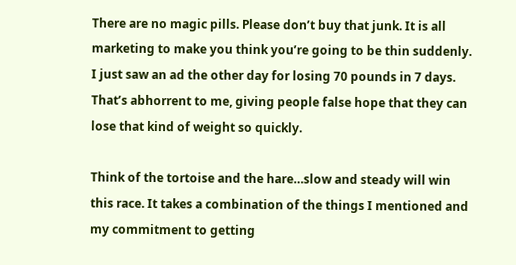There are no magic pills. Please don’t buy that junk. It is all marketing to make you think you’re going to be thin suddenly. I just saw an ad the other day for losing 70 pounds in 7 days. That’s abhorrent to me, giving people false hope that they can lose that kind of weight so quickly.

Think of the tortoise and the hare…slow and steady will win this race. It takes a combination of the things I mentioned and my commitment to getting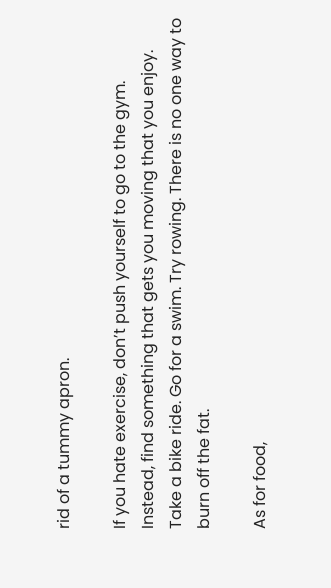rid of a tummy apron.

If you hate exercise, don’t push yourself to go to the gym. Instead, find something that gets you moving that you enjoy. Take a bike ride. Go for a swim. Try rowing. There is no one way to burn off the fat.

As for food,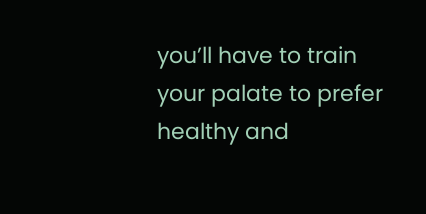you’ll have to train your palate to prefer healthy and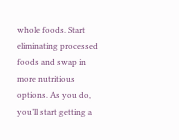whole foods. Start eliminating processed foods and swap in more nutritious options. As you do, you’ll start getting a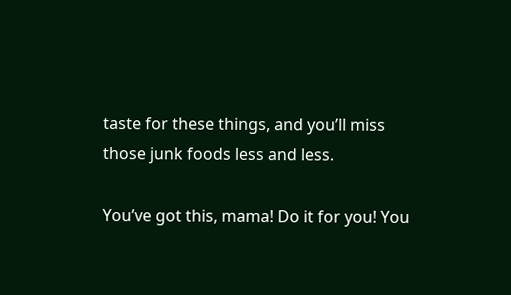taste for these things, and you’ll miss those junk foods less and less.

You’ve got this, mama! Do it for you! You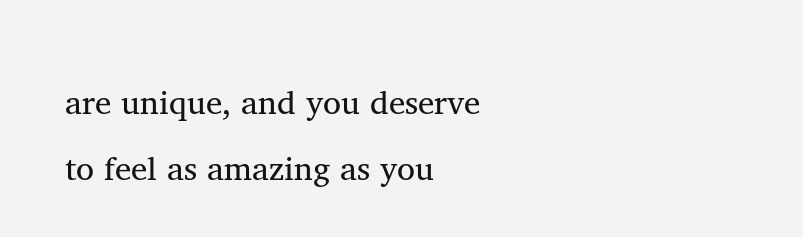are unique, and you deserve to feel as amazing as you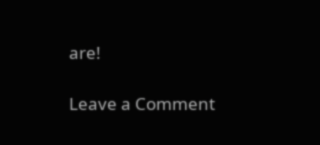are!

Leave a Comment